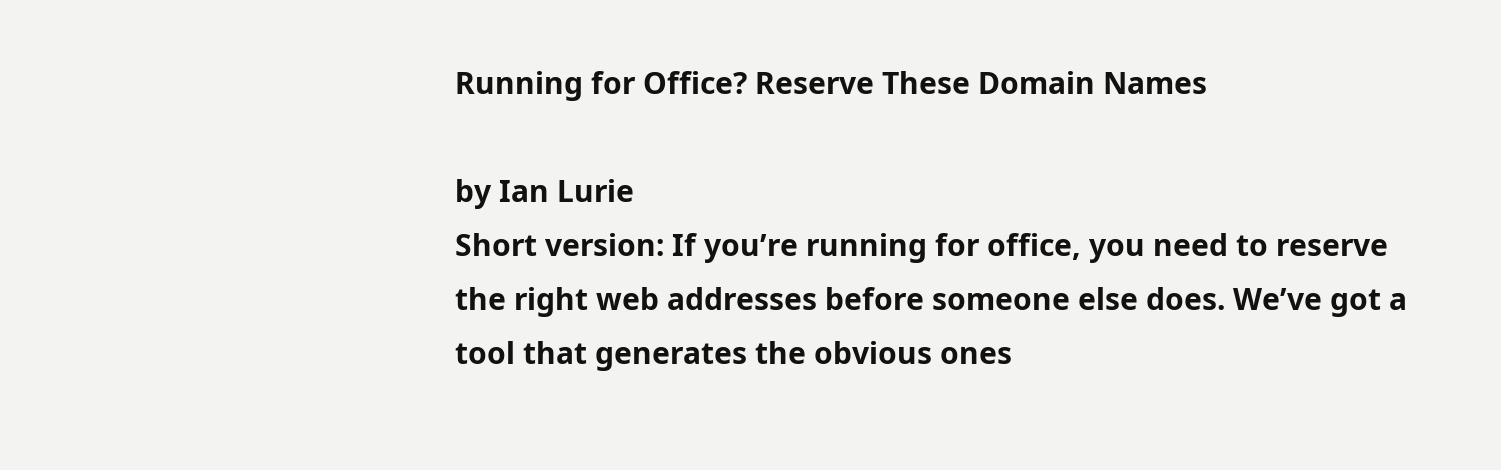Running for Office? Reserve These Domain Names

by Ian Lurie
Short version: If you’re running for office, you need to reserve the right web addresses before someone else does. We’ve got a tool that generates the obvious ones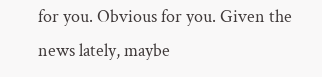for you. Obvious for you. Given the news lately, maybe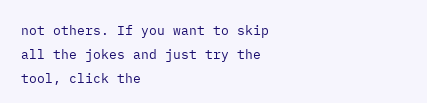not others. If you want to skip all the jokes and just try the tool, click the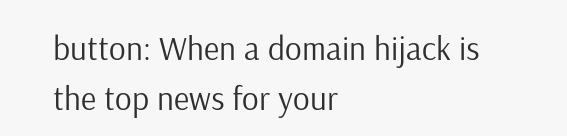button: When a domain hijack is the top news for your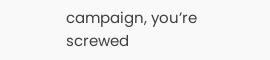campaign, you’re screwed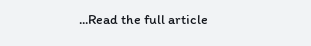...Read the full article